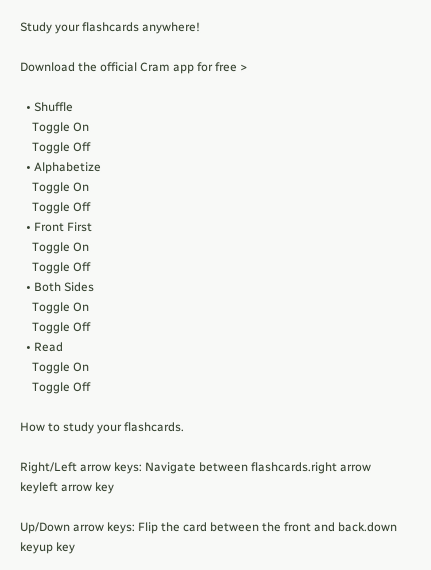Study your flashcards anywhere!

Download the official Cram app for free >

  • Shuffle
    Toggle On
    Toggle Off
  • Alphabetize
    Toggle On
    Toggle Off
  • Front First
    Toggle On
    Toggle Off
  • Both Sides
    Toggle On
    Toggle Off
  • Read
    Toggle On
    Toggle Off

How to study your flashcards.

Right/Left arrow keys: Navigate between flashcards.right arrow keyleft arrow key

Up/Down arrow keys: Flip the card between the front and back.down keyup key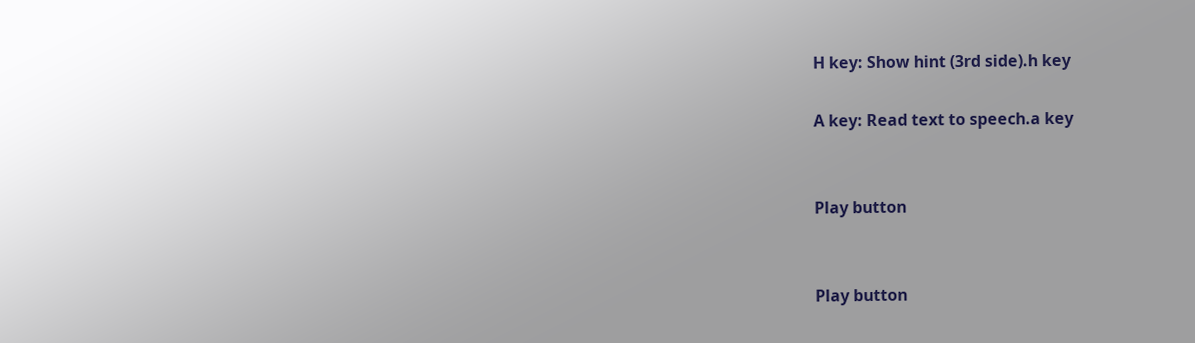H key: Show hint (3rd side).h key

A key: Read text to speech.a key


Play button


Play button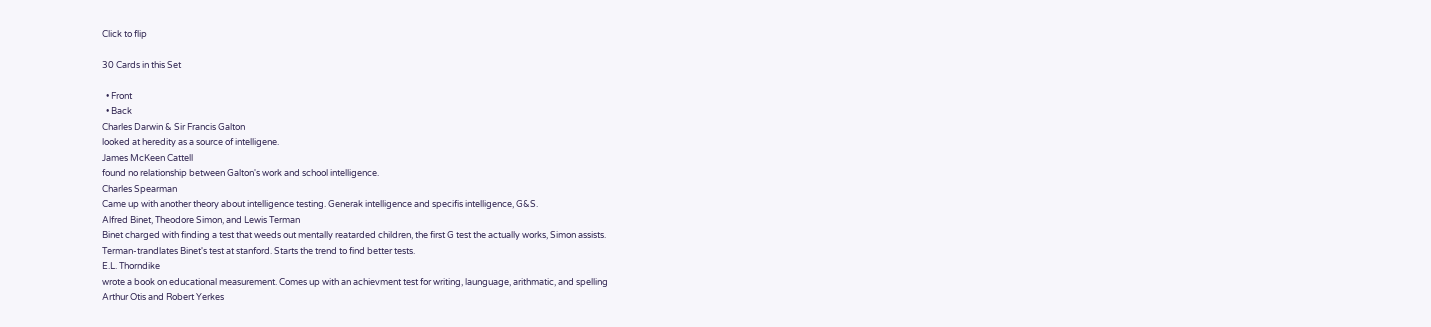Click to flip

30 Cards in this Set

  • Front
  • Back
Charles Darwin & Sir Francis Galton
looked at heredity as a source of intelligene.
James McKeen Cattell
found no relationship between Galton's work and school intelligence.
Charles Spearman
Came up with another theory about intelligence testing. Generak intelligence and specifis intelligence, G&S.
Alfred Binet, Theodore Simon, and Lewis Terman
Binet charged with finding a test that weeds out mentally reatarded children, the first G test the actually works, Simon assists.
Terman-trandlates Binet's test at stanford. Starts the trend to find better tests.
E.L. Thorndike
wrote a book on educational measurement. Comes up with an achievment test for writing, launguage, arithmatic, and spelling
Arthur Otis and Robert Yerkes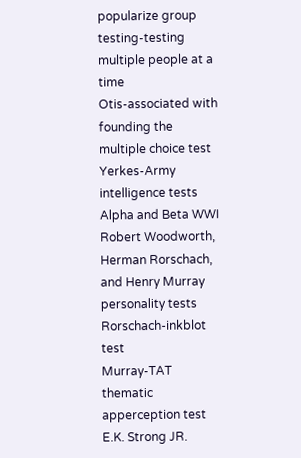popularize group testing-testing multiple people at a time
Otis-associated with founding the multiple choice test
Yerkes-Army intelligence tests Alpha and Beta WWI
Robert Woodworth, Herman Rorschach, and Henry Murray
personality tests
Rorschach-inkblot test
Murray-TAT thematic apperception test
E.K. Strong JR.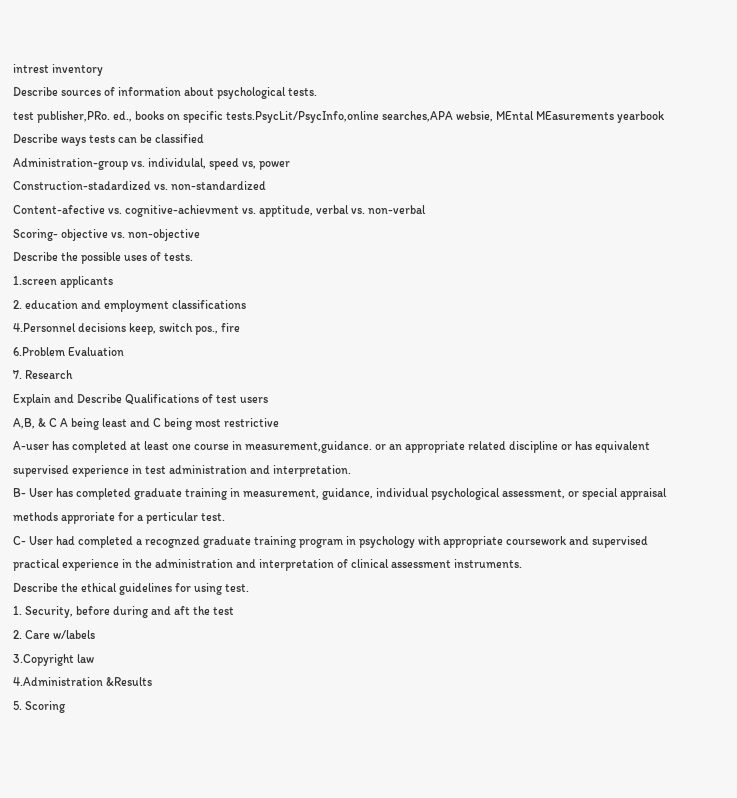intrest inventory
Describe sources of information about psychological tests.
test publisher,PRo. ed., books on specific tests.PsycLit/PsycInfo,online searches,APA websie, MEntal MEasurements yearbook
Describe ways tests can be classified
Administration-group vs. individulal, speed vs, power
Construction-stadardized vs. non-standardized
Content-afective vs. cognitive-achievment vs. apptitude, verbal vs. non-verbal
Scoring- objective vs. non-objective
Describe the possible uses of tests.
1.screen applicants
2. education and employment classifications
4.Personnel decisions keep, switch pos., fire
6.Problem Evaluation
7. Research
Explain and Describe Qualifications of test users
A,B, & C A being least and C being most restrictive
A-user has completed at least one course in measurement,guidance. or an appropriate related discipline or has equivalent supervised experience in test administration and interpretation.
B- User has completed graduate training in measurement, guidance, individual psychological assessment, or special appraisal methods approriate for a perticular test.
C- User had completed a recognzed graduate training program in psychology with appropriate coursework and supervised practical experience in the administration and interpretation of clinical assessment instruments.
Describe the ethical guidelines for using test.
1. Security, before during and aft the test
2. Care w/labels
3.Copyright law
4.Administration &Results
5. Scoring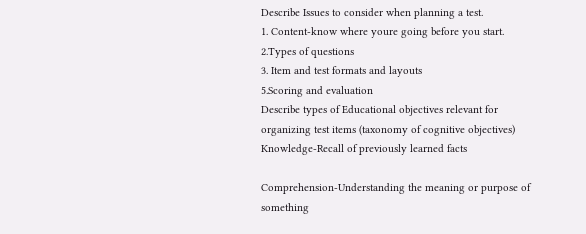Describe Issues to consider when planning a test.
1. Content-know where youre going before you start.
2.Types of questions
3. Item and test formats and layouts
5.Scoring and evaluation
Describe types of Educational objectives relevant for organizing test items (taxonomy of cognitive objectives)
Knowledge-Recall of previously learned facts

Comprehension-Understanding the meaning or purpose of something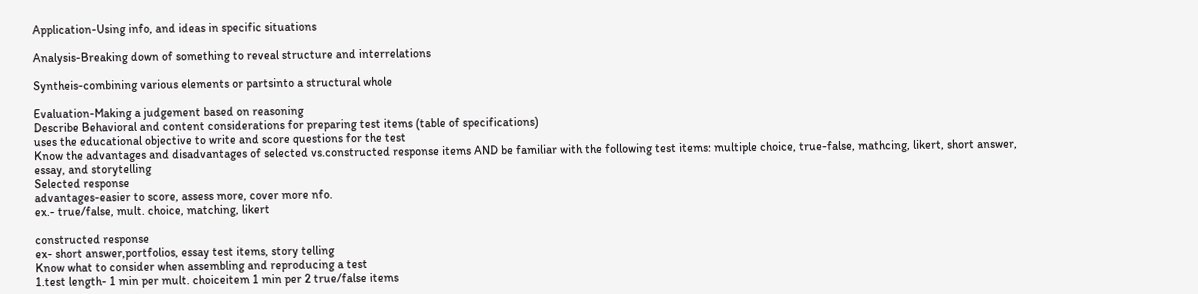Application-Using info, and ideas in specific situations

Analysis-Breaking down of something to reveal structure and interrelations

Syntheis-combining various elements or partsinto a structural whole

Evaluation-Making a judgement based on reasoning
Describe Behavioral and content considerations for preparing test items (table of specifications)
uses the educational objective to write and score questions for the test
Know the advantages and disadvantages of selected vs.constructed response items AND be familiar with the following test items: multiple choice, true-false, mathcing, likert, short answer, essay, and storytelling
Selected response
advantages-easier to score, assess more, cover more nfo.
ex.- true/false, mult. choice, matching, likert

constructed response
ex- short answer,portfolios, essay test items, story telling
Know what to consider when assembling and reproducing a test
1.test length- 1 min per mult. choiceitem 1 min per 2 true/false items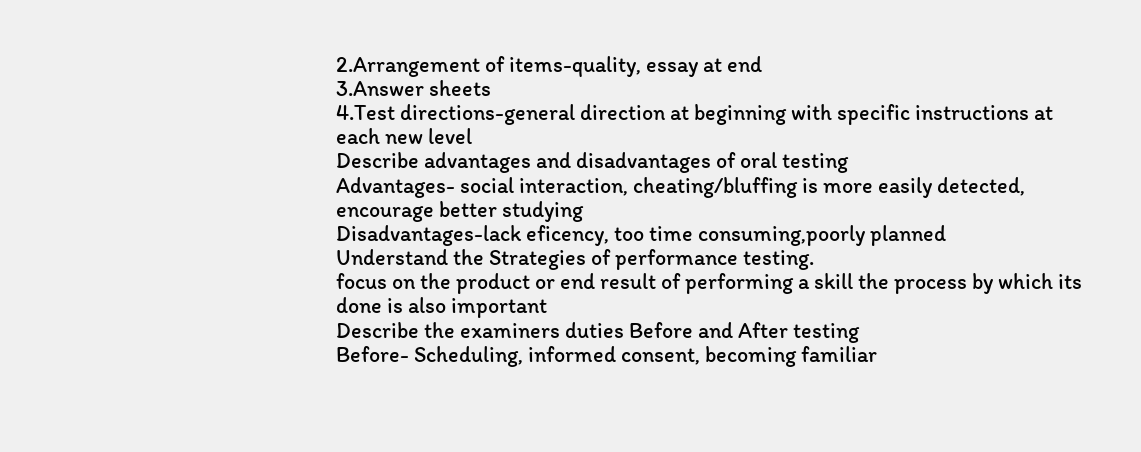2.Arrangement of items-quality, essay at end
3.Answer sheets
4.Test directions-general direction at beginning with specific instructions at each new level
Describe advantages and disadvantages of oral testing
Advantages- social interaction, cheating/bluffing is more easily detected, encourage better studying
Disadvantages-lack eficency, too time consuming,poorly planned
Understand the Strategies of performance testing.
focus on the product or end result of performing a skill the process by which its done is also important
Describe the examiners duties Before and After testing
Before- Scheduling, informed consent, becoming familiar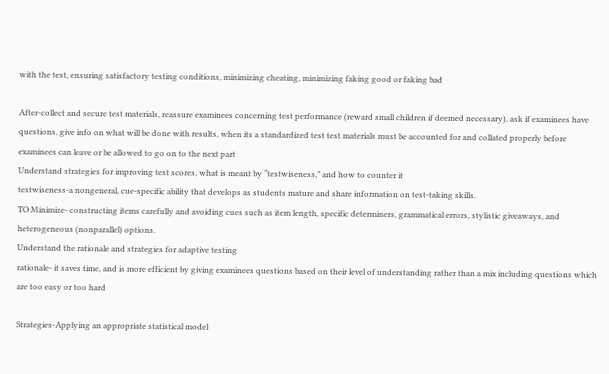with the test, ensuring satisfactory testing conditions, minimizing cheating, minimizing faking good or faking bad

After-collect and secure test materials, reassure examinees concerning test performance (reward small children if deemed necessary), ask if examinees have questions, give info on what will be done with results, when its a standardized test test materials must be accounted for and collated properly before examinees can leave or be allowed to go on to the next part
Understand strategies for improving test scores, what is meant by “testwiseness,” and how to counter it
testwiseness-a nongeneral, cue-specific ability that develops as students mature and share information on test-taking skills.
TO Minimize- constructing items carefully and avoiding cues such as item length, specific determiners, grammatical errors, stylistic giveaways, and heterogeneous (nonparallel) options.
Understand the rationale and strategies for adaptive testing
rationale- it saves time, and is more efficient by giving examinees questions based on their level of understanding rather than a mix including questions which are too easy or too hard

Strategies-Applying an appropriate statistical model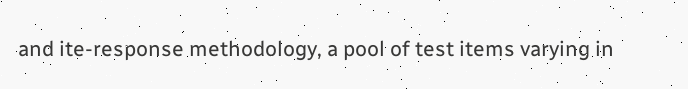and ite-response methodology, a pool of test items varying in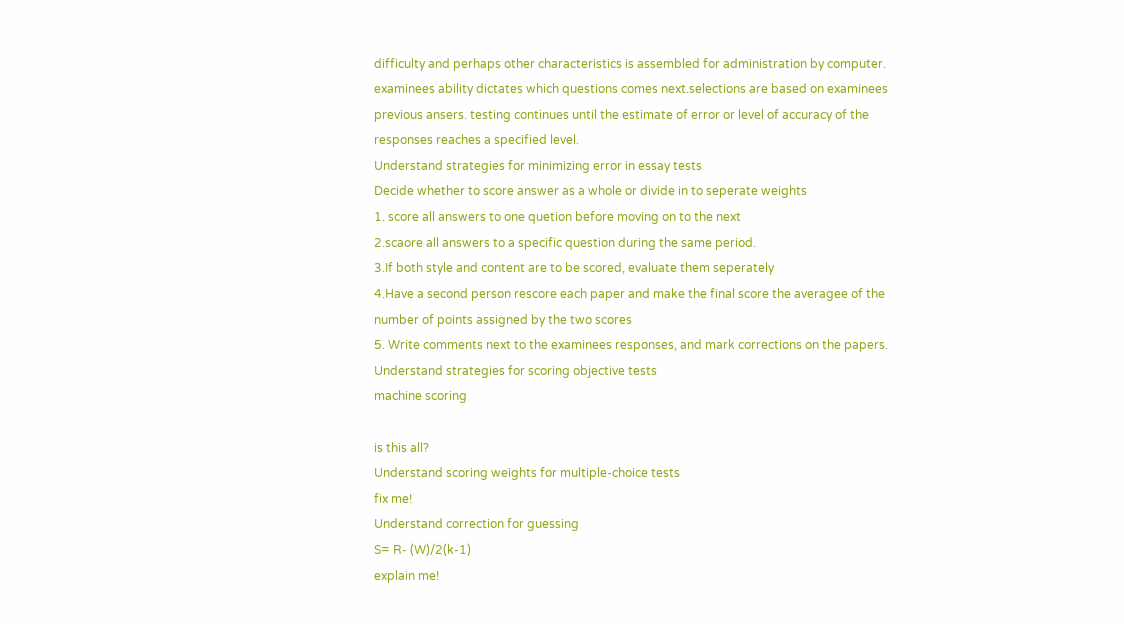difficulty and perhaps other characteristics is assembled for administration by computer. examinees ability dictates which questions comes next.selections are based on examinees previous ansers. testing continues until the estimate of error or level of accuracy of the responses reaches a specified level.
Understand strategies for minimizing error in essay tests
Decide whether to score answer as a whole or divide in to seperate weights
1. score all answers to one quetion before moving on to the next
2.scaore all answers to a specific question during the same period.
3.If both style and content are to be scored, evaluate them seperately
4.Have a second person rescore each paper and make the final score the averagee of the number of points assigned by the two scores
5. Write comments next to the examinees responses, and mark corrections on the papers.
Understand strategies for scoring objective tests
machine scoring

is this all?
Understand scoring weights for multiple-choice tests
fix me!
Understand correction for guessing
S= R- (W)/2(k-1)
explain me!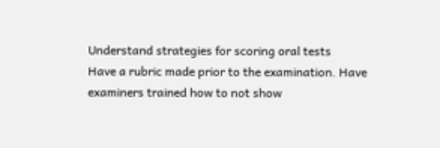Understand strategies for scoring oral tests
Have a rubric made prior to the examination. Have examiners trained how to not show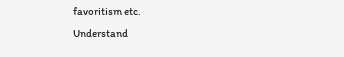favoritism etc.
Understand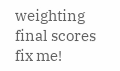weighting final scores
fix me!